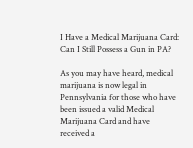I Have a Medical Marijuana Card: Can I Still Possess a Gun in PA?

As you may have heard, medical marijuana is now legal in Pennsylvania for those who have been issued a valid Medical Marijuana Card and have received a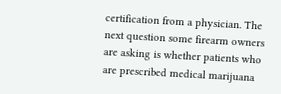certification from a physician. The next question some firearm owners are asking is whether patients who are prescribed medical marijuana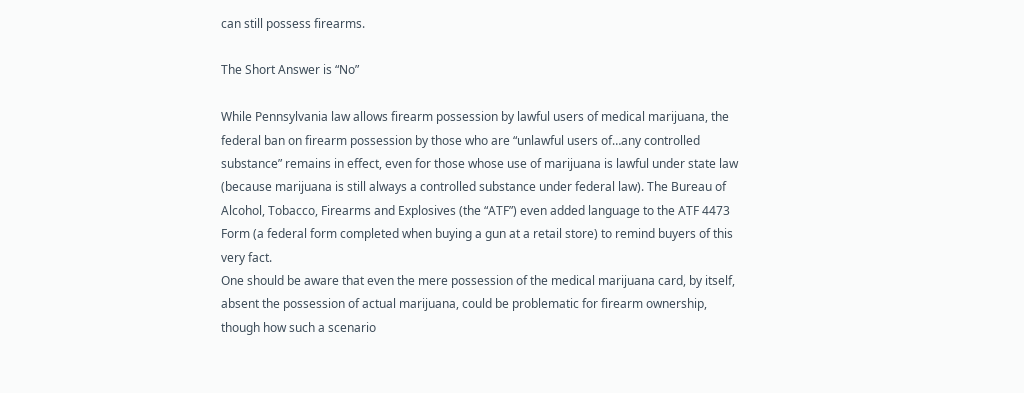can still possess firearms.

The Short Answer is “No”

While Pennsylvania law allows firearm possession by lawful users of medical marijuana, the federal ban on firearm possession by those who are “unlawful users of…any controlled substance” remains in effect, even for those whose use of marijuana is lawful under state law (because marijuana is still always a controlled substance under federal law). The Bureau of Alcohol, Tobacco, Firearms and Explosives (the “ATF”) even added language to the ATF 4473 Form (a federal form completed when buying a gun at a retail store) to remind buyers of this very fact.
One should be aware that even the mere possession of the medical marijuana card, by itself, absent the possession of actual marijuana, could be problematic for firearm ownership, though how such a scenario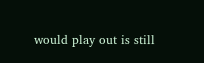would play out is still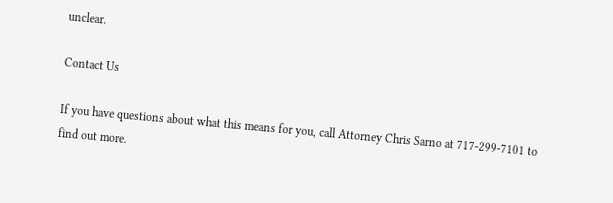unclear.

Contact Us

If you have questions about what this means for you, call Attorney Chris Sarno at 717-299-7101 to find out more.